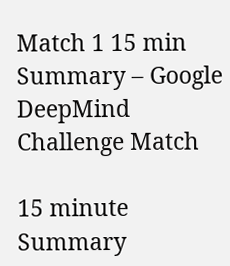Match 1 15 min Summary – Google DeepMind Challenge Match

15 minute Summary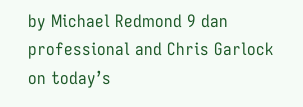by Michael Redmond 9 dan professional and Chris Garlock on today’s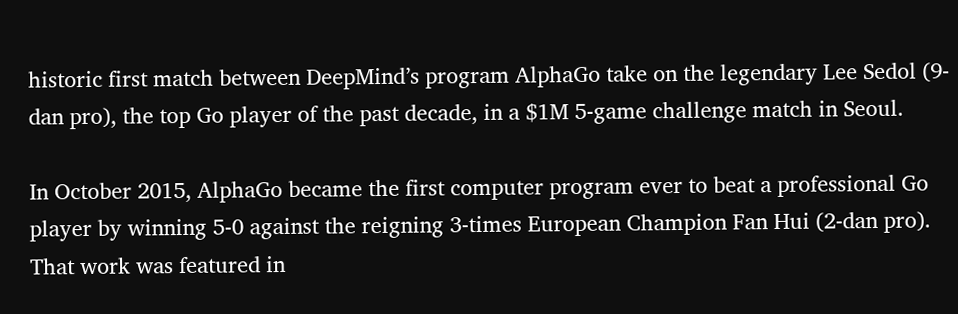historic first match between DeepMind’s program AlphaGo take on the legendary Lee Sedol (9-dan pro), the top Go player of the past decade, in a $1M 5-game challenge match in Seoul.

In October 2015, AlphaGo became the first computer program ever to beat a professional Go player by winning 5-0 against the reigning 3-times European Champion Fan Hui (2-dan pro). That work was featured in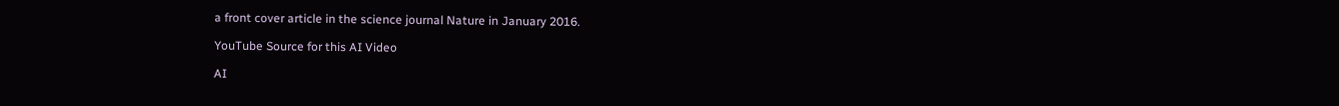a front cover article in the science journal Nature in January 2016.

YouTube Source for this AI Video

AI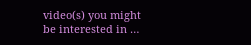video(s) you might be interested in …